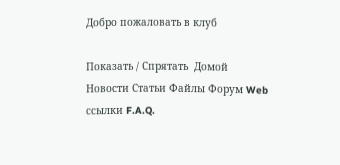Добро пожаловать в клуб

Показать / Спрятать  Домой  Новости Статьи Файлы Форум Web ссылки F.A.Q.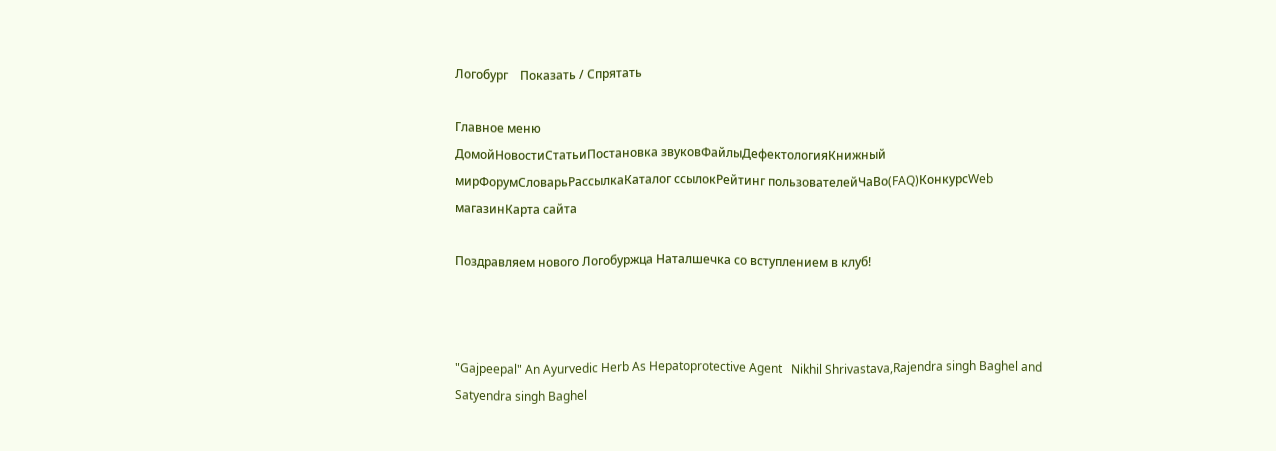Логобург    Показать / Спрятать

Главное меню
ДомойНовостиСтатьиПостановка звуковФайлыДефектологияКнижный мирФорумСловарьРассылкаКаталог ссылокРейтинг пользователейЧаВо(FAQ)КонкурсWeb магазинКарта сайта

Поздравляем нового Логобуржца Наталшечка со вступлением в клуб!



"Gajpeepal" An Ayurvedic Herb As Hepatoprotective Agent   Nikhil Shrivastava,Rajendra singh Baghel and Satyendra singh Baghel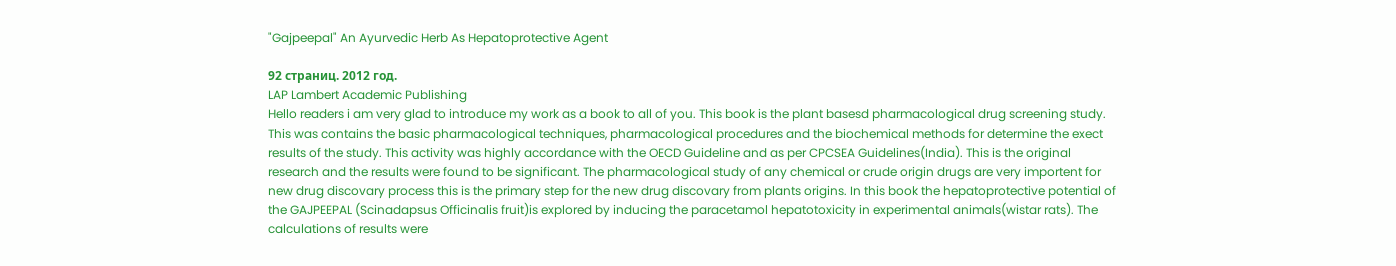"Gajpeepal" An Ayurvedic Herb As Hepatoprotective Agent

92 страниц. 2012 год.
LAP Lambert Academic Publishing
Hello readers i am very glad to introduce my work as a book to all of you. This book is the plant basesd pharmacological drug screening study. This was contains the basic pharmacological techniques, pharmacological procedures and the biochemical methods for determine the exect results of the study. This activity was highly accordance with the OECD Guideline and as per CPCSEA Guidelines(India). This is the original research and the results were found to be significant. The pharmacological study of any chemical or crude origin drugs are very importent for new drug discovary process this is the primary step for the new drug discovary from plants origins. In this book the hepatoprotective potential of the GAJPEEPAL (Scinadapsus Officinalis fruit)is explored by inducing the paracetamol hepatotoxicity in experimental animals(wistar rats). The calculations of results were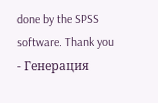done by the SPSS software. Thank you
- Генерация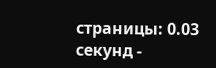страницы: 0.03 секунд -